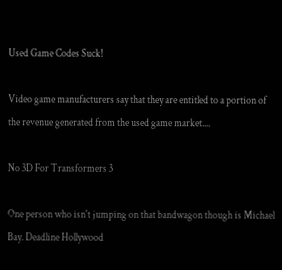Used Game Codes Suck!

Video game manufacturers say that they are entitled to a portion of the revenue generated from the used game market....

No 3D For Transformers 3

One person who isn't jumping on that bandwagon though is Michael Bay. Deadline Hollywood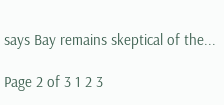says Bay remains skeptical of the...

Page 2 of 3 1 2 3